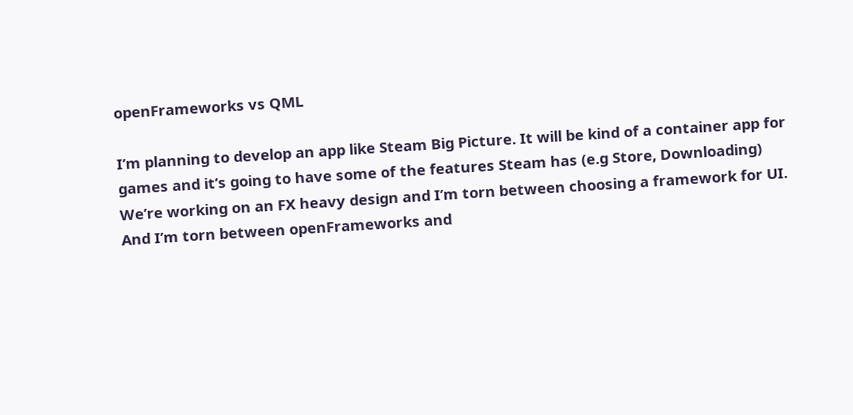openFrameworks vs QML

I’m planning to develop an app like Steam Big Picture. It will be kind of a container app for games and it’s going to have some of the features Steam has (e.g Store, Downloading)
We’re working on an FX heavy design and I’m torn between choosing a framework for UI.
And I’m torn between openFrameworks and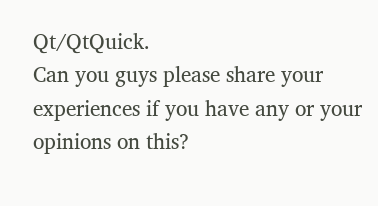Qt/QtQuick.
Can you guys please share your experiences if you have any or your opinions on this?